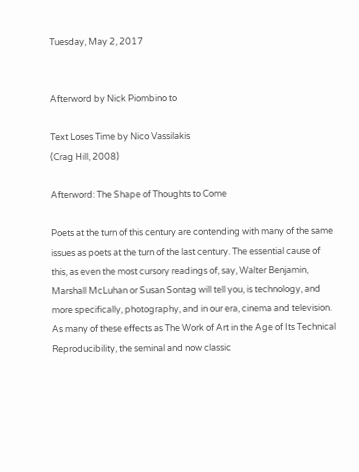Tuesday, May 2, 2017


Afterword by Nick Piombino to

Text Loses Time by Nico Vassilakis
(Crag Hill, 2008)

Afterword: The Shape of Thoughts to Come

Poets at the turn of this century are contending with many of the same issues as poets at the turn of the last century. The essential cause of this, as even the most cursory readings of, say, Walter Benjamin, Marshall McLuhan or Susan Sontag will tell you, is technology, and more specifically, photography, and in our era, cinema and television. As many of these effects as The Work of Art in the Age of Its Technical Reproducibility, the seminal and now classic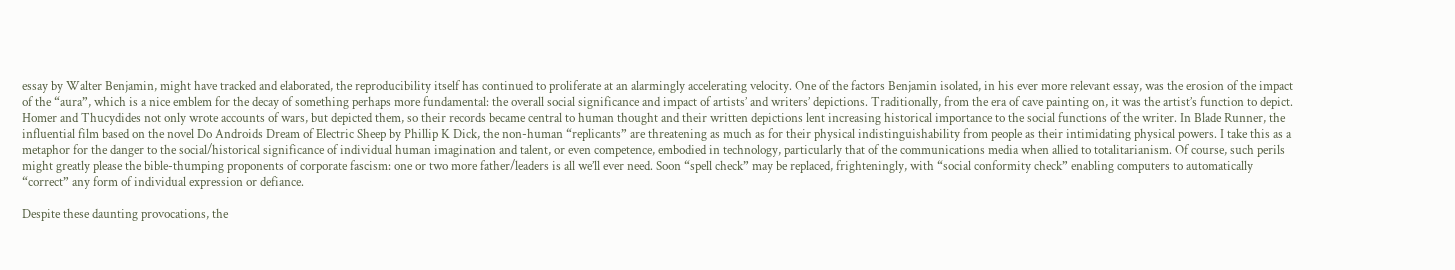essay by Walter Benjamin, might have tracked and elaborated, the reproducibility itself has continued to proliferate at an alarmingly accelerating velocity. One of the factors Benjamin isolated, in his ever more relevant essay, was the erosion of the impact of the “aura”, which is a nice emblem for the decay of something perhaps more fundamental: the overall social significance and impact of artists’ and writers’ depictions. Traditionally, from the era of cave painting on, it was the artist’s function to depict. Homer and Thucydides not only wrote accounts of wars, but depicted them, so their records became central to human thought and their written depictions lent increasing historical importance to the social functions of the writer. In Blade Runner, the influential film based on the novel Do Androids Dream of Electric Sheep by Phillip K Dick, the non-human “replicants” are threatening as much as for their physical indistinguishability from people as their intimidating physical powers. I take this as a metaphor for the danger to the social/historical significance of individual human imagination and talent, or even competence, embodied in technology, particularly that of the communications media when allied to totalitarianism. Of course, such perils might greatly please the bible-thumping proponents of corporate fascism: one or two more father/leaders is all we’ll ever need. Soon “spell check” may be replaced, frighteningly, with “social conformity check” enabling computers to automatically “correct” any form of individual expression or defiance.

Despite these daunting provocations, the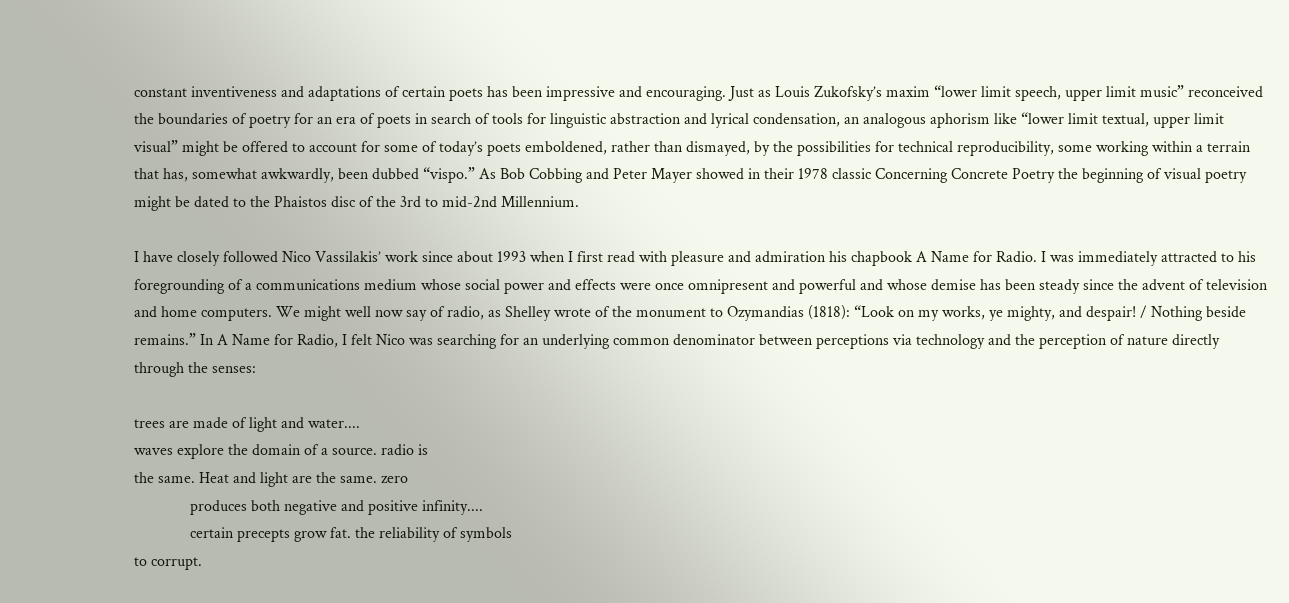constant inventiveness and adaptations of certain poets has been impressive and encouraging. Just as Louis Zukofsky’s maxim “lower limit speech, upper limit music” reconceived the boundaries of poetry for an era of poets in search of tools for linguistic abstraction and lyrical condensation, an analogous aphorism like “lower limit textual, upper limit visual” might be offered to account for some of today’s poets emboldened, rather than dismayed, by the possibilities for technical reproducibility, some working within a terrain that has, somewhat awkwardly, been dubbed “vispo.” As Bob Cobbing and Peter Mayer showed in their 1978 classic Concerning Concrete Poetry the beginning of visual poetry might be dated to the Phaistos disc of the 3rd to mid-2nd Millennium.

I have closely followed Nico Vassilakis’ work since about 1993 when I first read with pleasure and admiration his chapbook A Name for Radio. I was immediately attracted to his foregrounding of a communications medium whose social power and effects were once omnipresent and powerful and whose demise has been steady since the advent of television and home computers. We might well now say of radio, as Shelley wrote of the monument to Ozymandias (1818): “Look on my works, ye mighty, and despair! / Nothing beside remains.” In A Name for Radio, I felt Nico was searching for an underlying common denominator between perceptions via technology and the perception of nature directly through the senses:

trees are made of light and water....
waves explore the domain of a source. radio is
the same. Heat and light are the same. zero
              produces both negative and positive infinity....
              certain precepts grow fat. the reliability of symbols
to corrupt.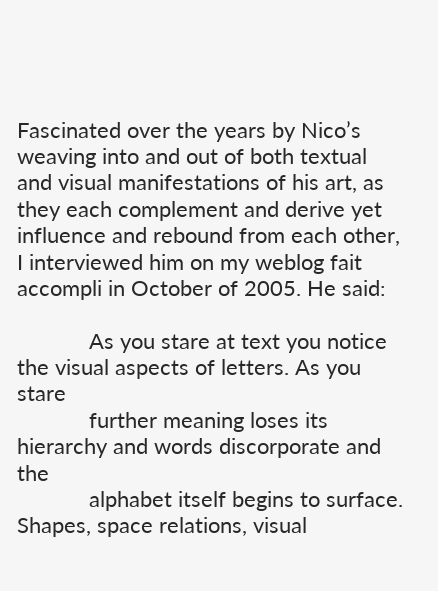Fascinated over the years by Nico’s weaving into and out of both textual and visual manifestations of his art, as they each complement and derive yet influence and rebound from each other, I interviewed him on my weblog fait accompli in October of 2005. He said:

            As you stare at text you notice the visual aspects of letters. As you stare
            further meaning loses its hierarchy and words discorporate and the
            alphabet itself begins to surface. Shapes, space relations, visual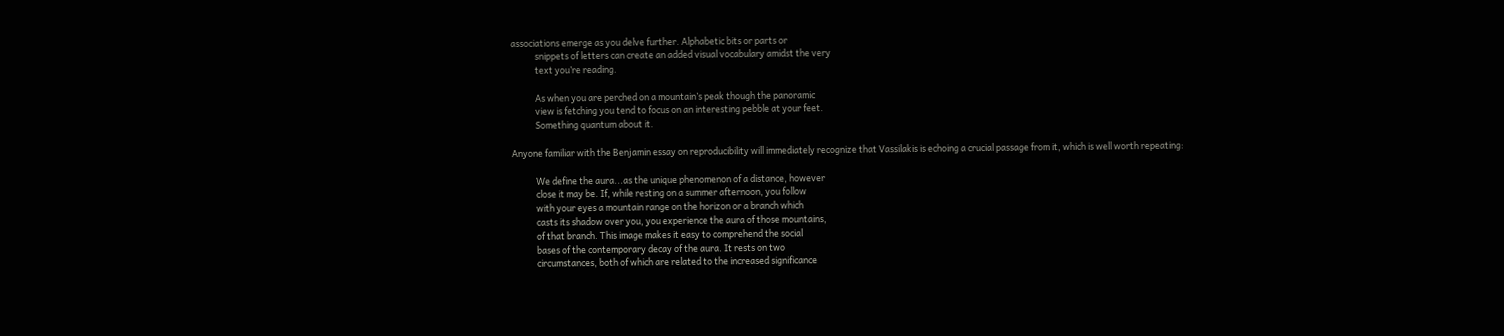associations emerge as you delve further. Alphabetic bits or parts or
            snippets of letters can create an added visual vocabulary amidst the very
            text you’re reading.

            As when you are perched on a mountain’s peak though the panoramic
            view is fetching you tend to focus on an interesting pebble at your feet.
            Something quantum about it.

Anyone familiar with the Benjamin essay on reproducibility will immediately recognize that Vassilakis is echoing a crucial passage from it, which is well worth repeating:

            We define the aura...as the unique phenomenon of a distance, however
            close it may be. If, while resting on a summer afternoon, you follow
            with your eyes a mountain range on the horizon or a branch which
            casts its shadow over you, you experience the aura of those mountains,
            of that branch. This image makes it easy to comprehend the social
            bases of the contemporary decay of the aura. It rests on two
            circumstances, both of which are related to the increased significance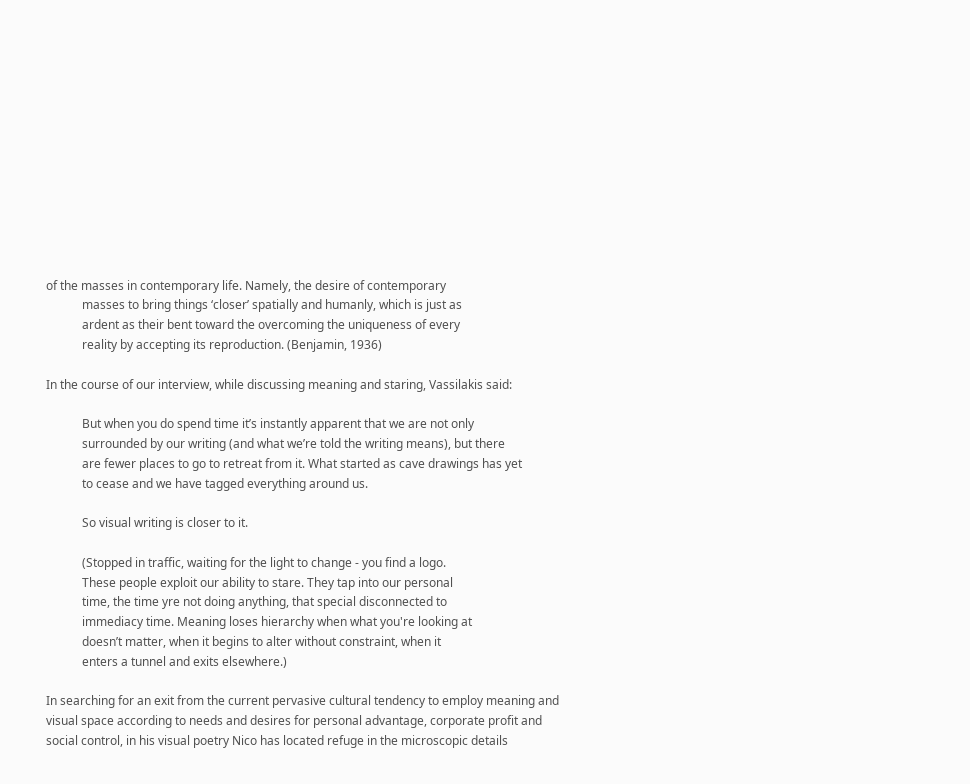of the masses in contemporary life. Namely, the desire of contemporary
            masses to bring things ‘closer’ spatially and humanly, which is just as
            ardent as their bent toward the overcoming the uniqueness of every
            reality by accepting its reproduction. (Benjamin, 1936)

In the course of our interview, while discussing meaning and staring, Vassilakis said:

            But when you do spend time it’s instantly apparent that we are not only
            surrounded by our writing (and what we’re told the writing means), but there
            are fewer places to go to retreat from it. What started as cave drawings has yet
            to cease and we have tagged everything around us.

            So visual writing is closer to it.

            (Stopped in traffic, waiting for the light to change - you find a logo.
            These people exploit our ability to stare. They tap into our personal
            time, the time yre not doing anything, that special disconnected to
            immediacy time. Meaning loses hierarchy when what you're looking at
            doesn’t matter, when it begins to alter without constraint, when it
            enters a tunnel and exits elsewhere.)

In searching for an exit from the current pervasive cultural tendency to employ meaning and visual space according to needs and desires for personal advantage, corporate profit and social control, in his visual poetry Nico has located refuge in the microscopic details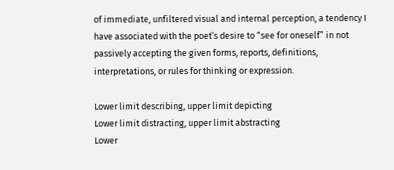of immediate, unfiltered visual and internal perception, a tendency I have associated with the poet’s desire to “see for oneself” in not passively accepting the given forms, reports, definitions, interpretations, or rules for thinking or expression.

Lower limit describing, upper limit depicting
Lower limit distracting, upper limit abstracting
Lower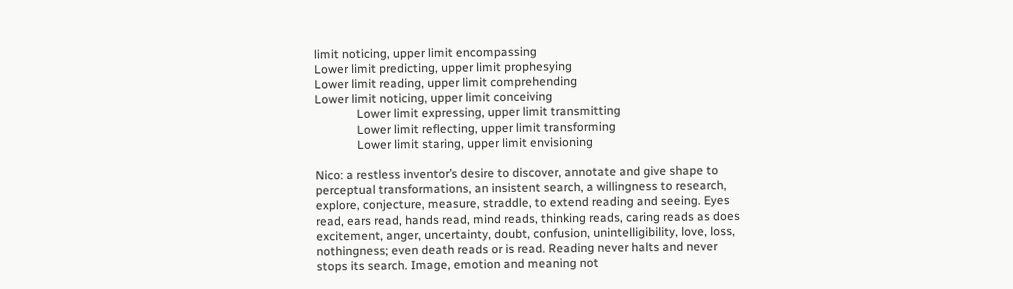limit noticing, upper limit encompassing
Lower limit predicting, upper limit prophesying
Lower limit reading, upper limit comprehending
Lower limit noticing, upper limit conceiving
              Lower limit expressing, upper limit transmitting
              Lower limit reflecting, upper limit transforming
              Lower limit staring, upper limit envisioning

Nico: a restless inventor’s desire to discover, annotate and give shape to perceptual transformations, an insistent search, a willingness to research, explore, conjecture, measure, straddle, to extend reading and seeing. Eyes read, ears read, hands read, mind reads, thinking reads, caring reads as does excitement, anger, uncertainty, doubt, confusion, unintelligibility, love, loss, nothingness; even death reads or is read. Reading never halts and never stops its search. Image, emotion and meaning not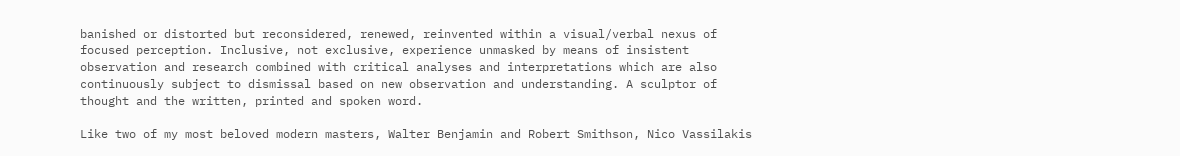banished or distorted but reconsidered, renewed, reinvented within a visual/verbal nexus of focused perception. Inclusive, not exclusive, experience unmasked by means of insistent observation and research combined with critical analyses and interpretations which are also continuously subject to dismissal based on new observation and understanding. A sculptor of thought and the written, printed and spoken word.

Like two of my most beloved modern masters, Walter Benjamin and Robert Smithson, Nico Vassilakis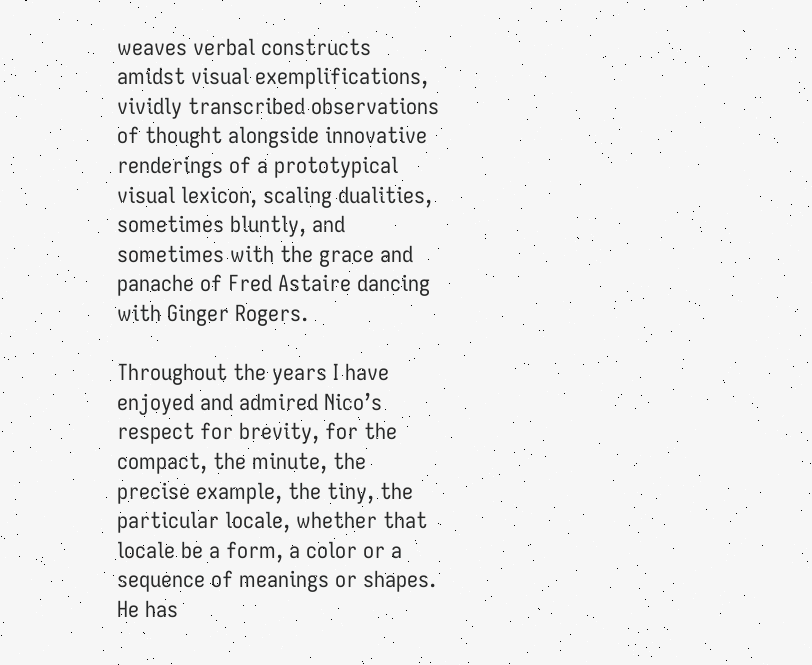weaves verbal constructs amidst visual exemplifications, vividly transcribed observations of thought alongside innovative renderings of a prototypical visual lexicon, scaling dualities, sometimes bluntly, and sometimes with the grace and panache of Fred Astaire dancing with Ginger Rogers.

Throughout the years I have enjoyed and admired Nico’s respect for brevity, for the compact, the minute, the precise example, the tiny, the particular locale, whether that locale be a form, a color or a sequence of meanings or shapes. He has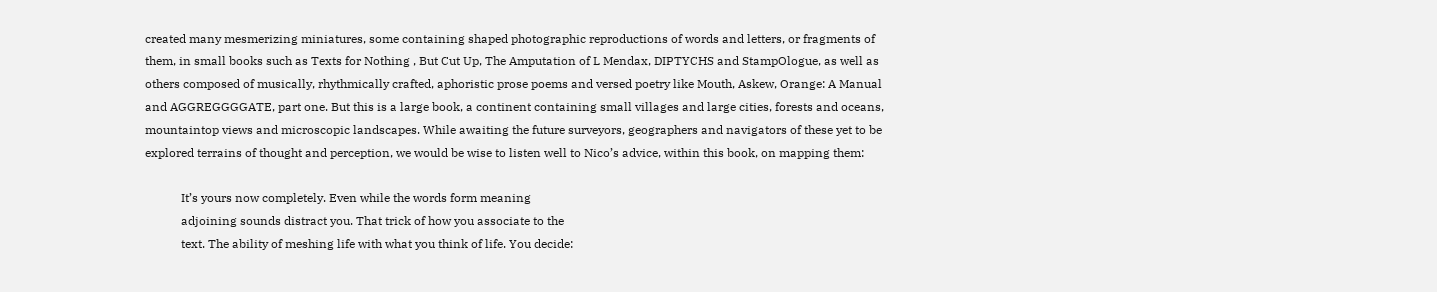created many mesmerizing miniatures, some containing shaped photographic reproductions of words and letters, or fragments of them, in small books such as Texts for Nothing , But Cut Up, The Amputation of L Mendax, DIPTYCHS and StampOlogue, as well as others composed of musically, rhythmically crafted, aphoristic prose poems and versed poetry like Mouth, Askew, Orange: A Manual and AGGREGGGGATE, part one. But this is a large book, a continent containing small villages and large cities, forests and oceans, mountaintop views and microscopic landscapes. While awaiting the future surveyors, geographers and navigators of these yet to be explored terrains of thought and perception, we would be wise to listen well to Nico’s advice, within this book, on mapping them:

            It’s yours now completely. Even while the words form meaning
            adjoining sounds distract you. That trick of how you associate to the
            text. The ability of meshing life with what you think of life. You decide: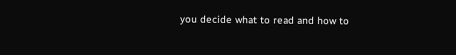you decide what to read and how to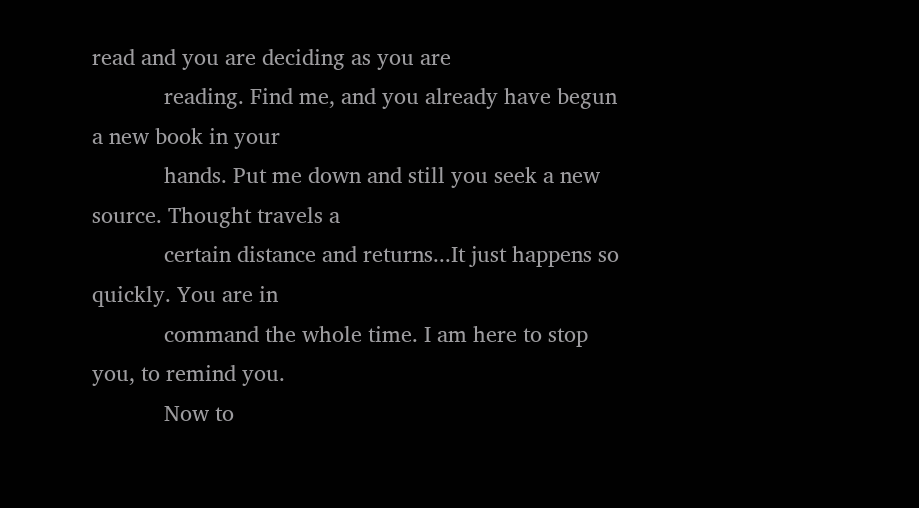read and you are deciding as you are
            reading. Find me, and you already have begun a new book in your
            hands. Put me down and still you seek a new source. Thought travels a
            certain distance and returns...It just happens so quickly. You are in
            command the whole time. I am here to stop you, to remind you.
            Now to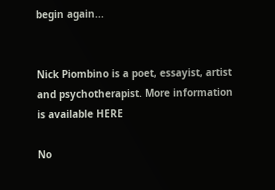begin again...


Nick Piombino is a poet, essayist, artist and psychotherapist. More information is available HERE

No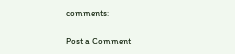comments:

Post a Comment